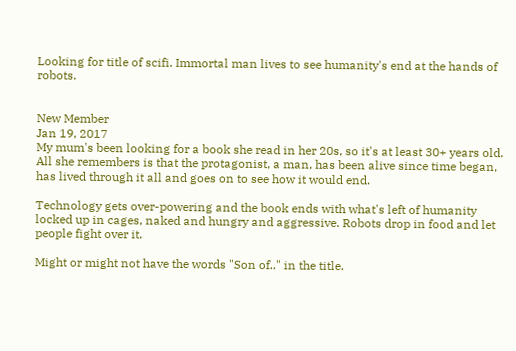Looking for title of scifi. Immortal man lives to see humanity's end at the hands of robots.


New Member
Jan 19, 2017
My mum's been looking for a book she read in her 20s, so it's at least 30+ years old. All she remembers is that the protagonist, a man, has been alive since time began, has lived through it all and goes on to see how it would end.

Technology gets over-powering and the book ends with what's left of humanity locked up in cages, naked and hungry and aggressive. Robots drop in food and let people fight over it.

Might or might not have the words "Son of.." in the title.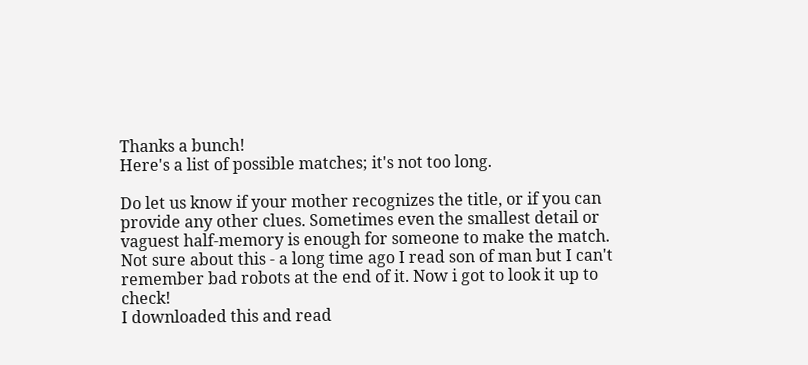Thanks a bunch!
Here's a list of possible matches; it's not too long.

Do let us know if your mother recognizes the title, or if you can provide any other clues. Sometimes even the smallest detail or vaguest half-memory is enough for someone to make the match.
Not sure about this - a long time ago I read son of man but I can't remember bad robots at the end of it. Now i got to look it up to check!
I downloaded this and read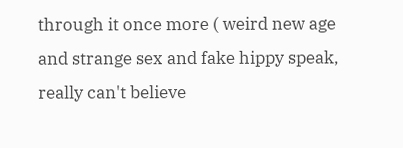through it once more ( weird new age and strange sex and fake hippy speak, really can't believe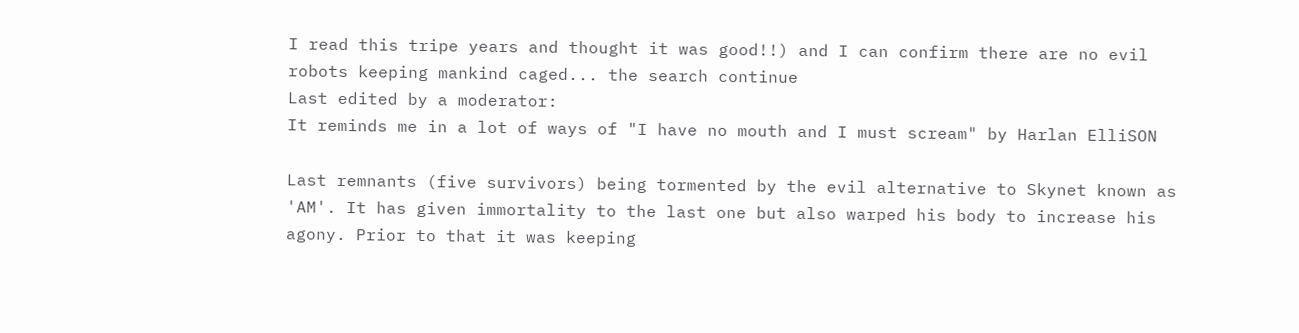I read this tripe years and thought it was good!!) and I can confirm there are no evil robots keeping mankind caged... the search continue
Last edited by a moderator:
It reminds me in a lot of ways of "I have no mouth and I must scream" by Harlan ElliSON

Last remnants (five survivors) being tormented by the evil alternative to Skynet known as 'AM'. It has given immortality to the last one but also warped his body to increase his agony. Prior to that it was keeping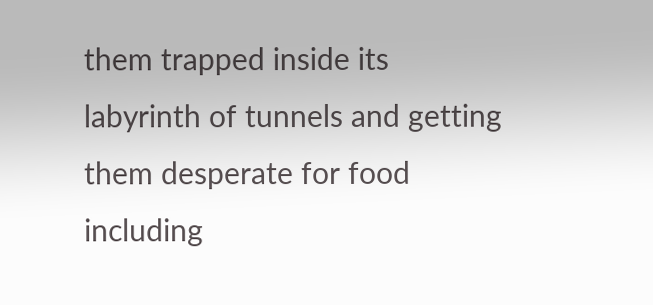them trapped inside its labyrinth of tunnels and getting them desperate for food including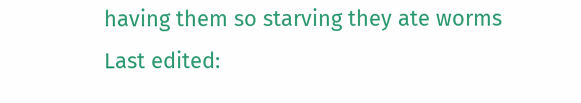having them so starving they ate worms
Last edited: